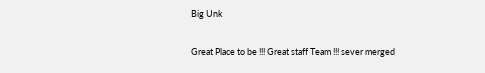Big Unk

Great Place to be !!! Great staff Team !!! sever merged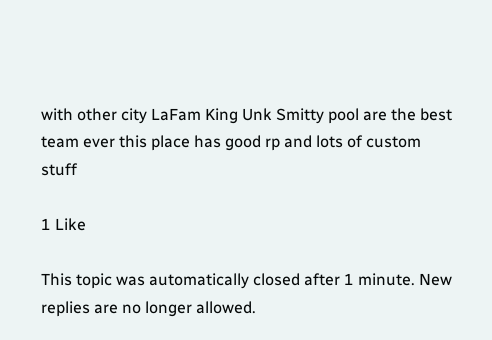with other city LaFam King Unk Smitty pool are the best team ever this place has good rp and lots of custom stuff

1 Like

This topic was automatically closed after 1 minute. New replies are no longer allowed.